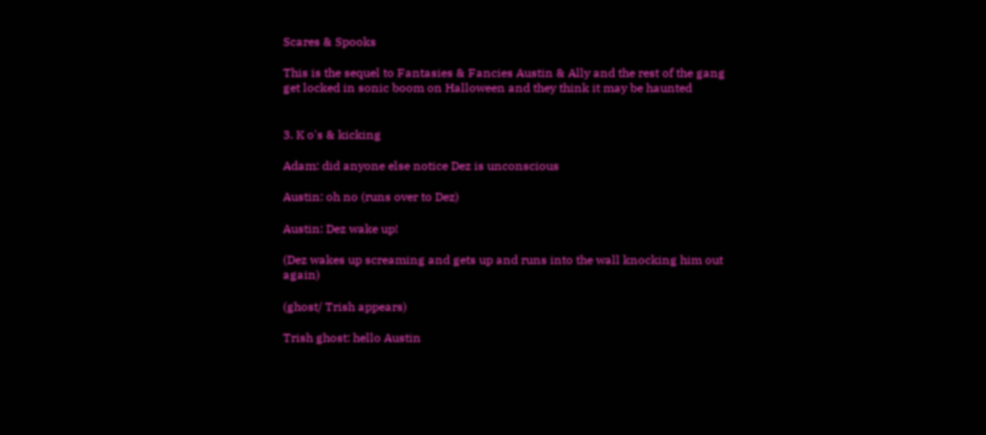Scares & Spooks

This is the sequel to Fantasies & Fancies Austin & Ally and the rest of the gang get locked in sonic boom on Halloween and they think it may be haunted


3. K o's & kicking

Adam: did anyone else notice Dez is unconscious

Austin: oh no (runs over to Dez)

Austin: Dez wake up!

(Dez wakes up screaming and gets up and runs into the wall knocking him out again)

(ghost/ Trish appears)

Trish ghost: hello Austin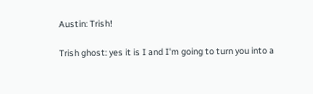Austin: Trish!

Trish ghost: yes it is I and I'm going to turn you into a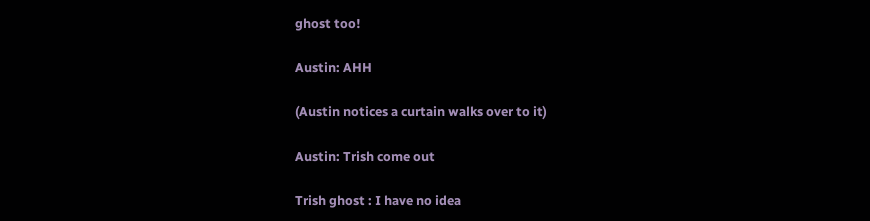ghost too!

Austin: AHH

(Austin notices a curtain walks over to it)

Austin: Trish come out

Trish ghost : I have no idea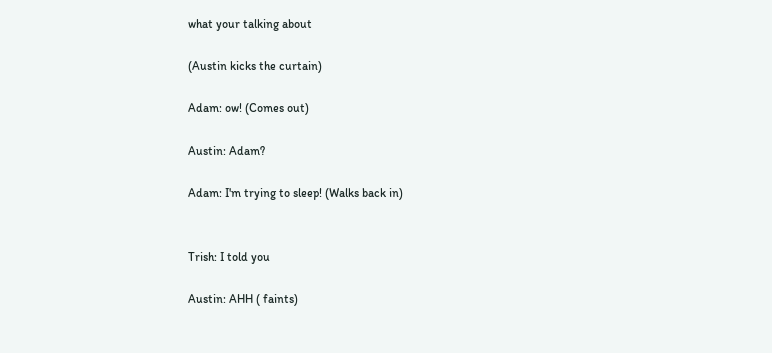what your talking about

(Austin kicks the curtain)

Adam: ow! (Comes out)

Austin: Adam?

Adam: I'm trying to sleep! (Walks back in)


Trish: I told you

Austin: AHH ( faints)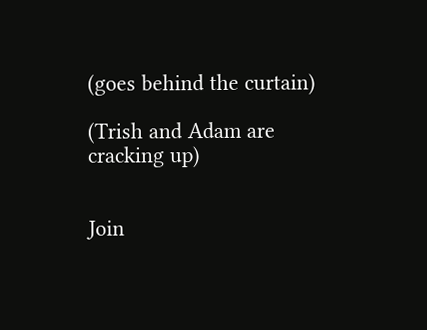(goes behind the curtain)

(Trish and Adam are cracking up)


Join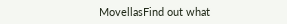MovellasFind out what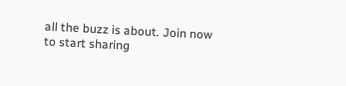all the buzz is about. Join now to start sharing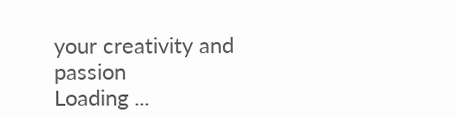your creativity and passion
Loading ...